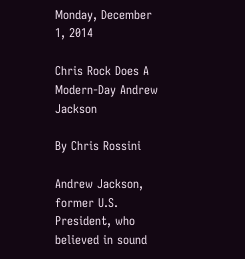Monday, December 1, 2014

Chris Rock Does A Modern-Day Andrew Jackson

By Chris Rossini

Andrew Jackson, former U.S. President, who believed in sound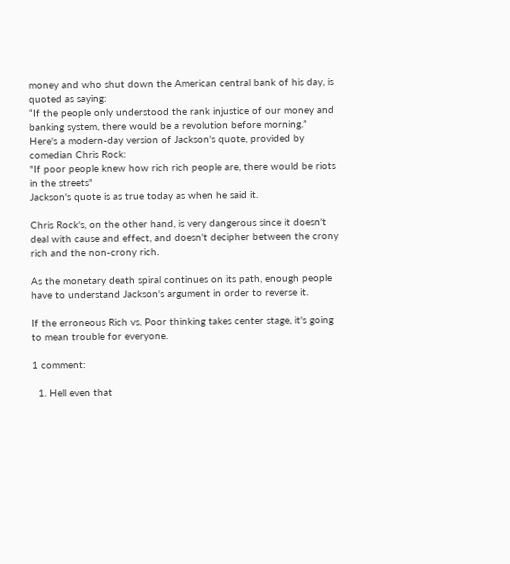money and who shut down the American central bank of his day, is quoted as saying:
“If the people only understood the rank injustice of our money and banking system, there would be a revolution before morning.”
Here's a modern-day version of Jackson's quote, provided by comedian Chris Rock:
"If poor people knew how rich rich people are, there would be riots in the streets"
Jackson's quote is as true today as when he said it.

Chris Rock's, on the other hand, is very dangerous since it doesn't deal with cause and effect, and doesn't decipher between the crony rich and the non-crony rich.

As the monetary death spiral continues on its path, enough people have to understand Jackson's argument in order to reverse it.

If the erroneous Rich vs. Poor thinking takes center stage, it's going to mean trouble for everyone.

1 comment:

  1. Hell even that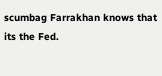scumbag Farrakhan knows that its the Fed.